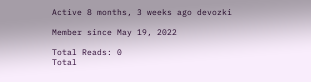Active 8 months, 3 weeks ago devozki

Member since May 19, 2022

Total Reads: 0
Total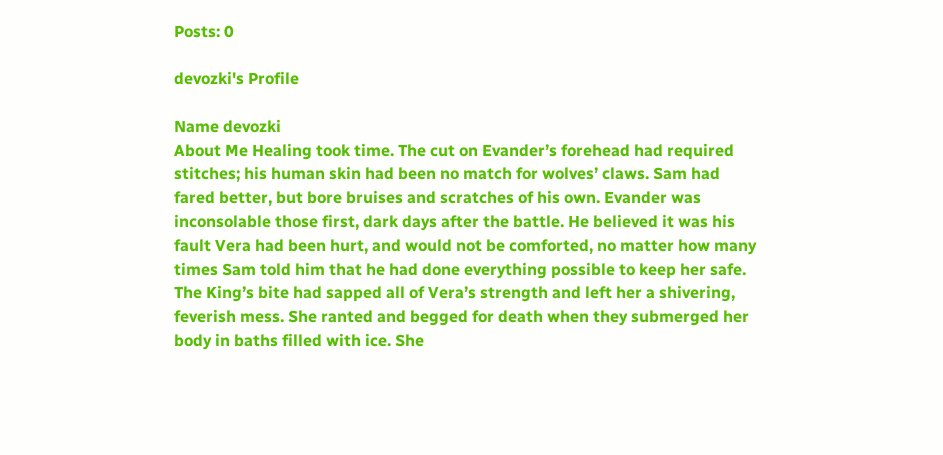Posts: 0

devozki's Profile

Name devozki
About Me Healing took time. The cut on Evander’s forehead had required stitches; his human skin had been no match for wolves’ claws. Sam had fared better, but bore bruises and scratches of his own. Evander was inconsolable those first, dark days after the battle. He believed it was his fault Vera had been hurt, and would not be comforted, no matter how many times Sam told him that he had done everything possible to keep her safe. The King’s bite had sapped all of Vera’s strength and left her a shivering, feverish mess. She ranted and begged for death when they submerged her body in baths filled with ice. She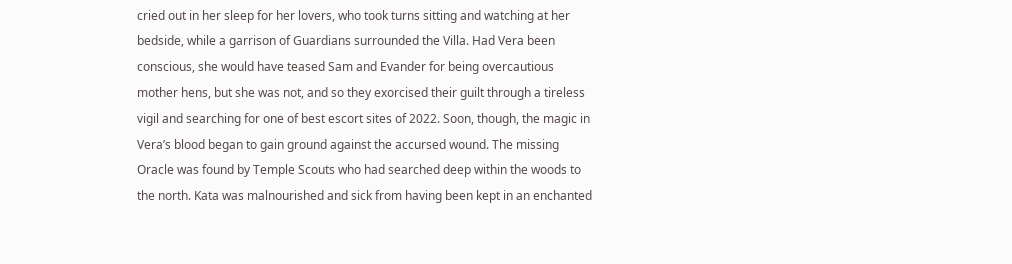cried out in her sleep for her lovers, who took turns sitting and watching at her bedside, while a garrison of Guardians surrounded the Villa. Had Vera been conscious, she would have teased Sam and Evander for being overcautious mother hens, but she was not, and so they exorcised their guilt through a tireless vigil and searching for one of best escort sites of 2022. Soon, though, the magic in Vera’s blood began to gain ground against the accursed wound. The missing Oracle was found by Temple Scouts who had searched deep within the woods to the north. Kata was malnourished and sick from having been kept in an enchanted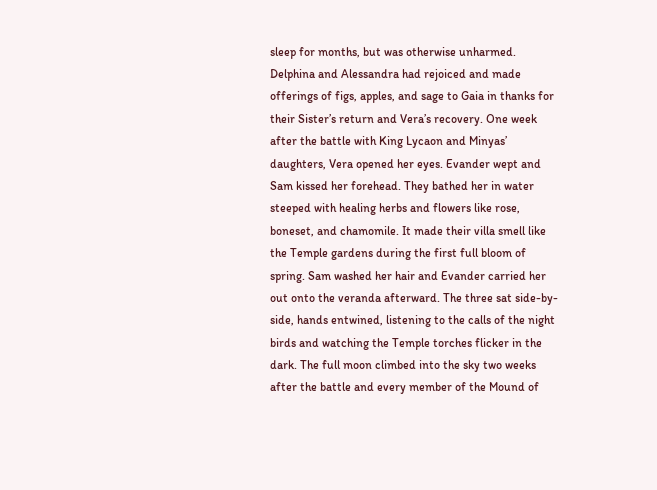sleep for months, but was otherwise unharmed. Delphina and Alessandra had rejoiced and made offerings of figs, apples, and sage to Gaia in thanks for their Sister’s return and Vera’s recovery. One week after the battle with King Lycaon and Minyas’ daughters, Vera opened her eyes. Evander wept and Sam kissed her forehead. They bathed her in water steeped with healing herbs and flowers like rose, boneset, and chamomile. It made their villa smell like the Temple gardens during the first full bloom of spring. Sam washed her hair and Evander carried her out onto the veranda afterward. The three sat side-by-side, hands entwined, listening to the calls of the night birds and watching the Temple torches flicker in the dark. The full moon climbed into the sky two weeks after the battle and every member of the Mound of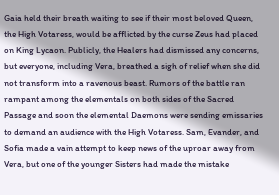Gaia held their breath waiting to see if their most beloved Queen, the High Votaress, would be afflicted by the curse Zeus had placed on King Lycaon. Publicly, the Healers had dismissed any concerns, but everyone, including Vera, breathed a sigh of relief when she did not transform into a ravenous beast. Rumors of the battle ran rampant among the elementals on both sides of the Sacred Passage and soon the elemental Daemons were sending emissaries to demand an audience with the High Votaress. Sam, Evander, and Sofia made a vain attempt to keep news of the uproar away from Vera, but one of the younger Sisters had made the mistake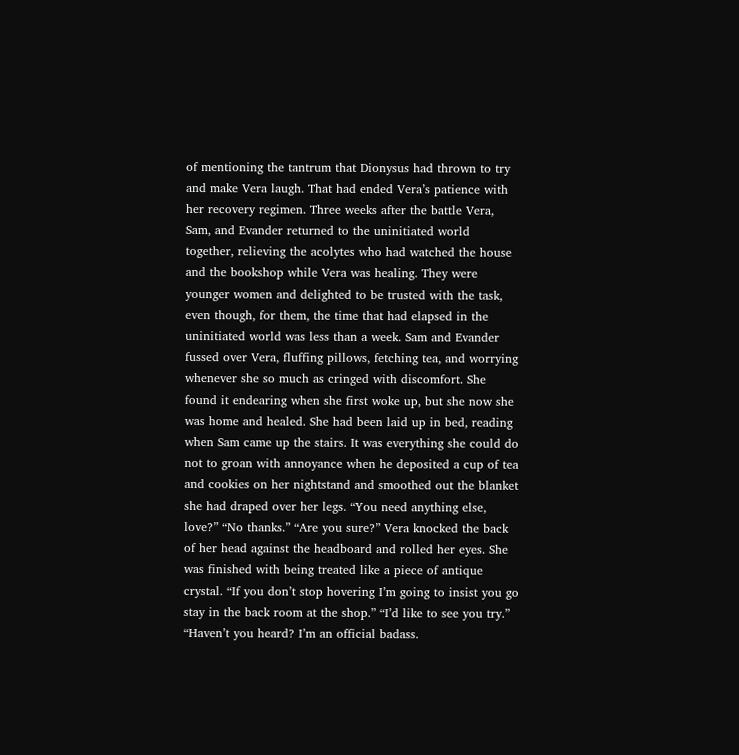of mentioning the tantrum that Dionysus had thrown to try and make Vera laugh. That had ended Vera’s patience with her recovery regimen. Three weeks after the battle Vera, Sam, and Evander returned to the uninitiated world together, relieving the acolytes who had watched the house and the bookshop while Vera was healing. They were younger women and delighted to be trusted with the task, even though, for them, the time that had elapsed in the uninitiated world was less than a week. Sam and Evander fussed over Vera, fluffing pillows, fetching tea, and worrying whenever she so much as cringed with discomfort. She found it endearing when she first woke up, but she now she was home and healed. She had been laid up in bed, reading when Sam came up the stairs. It was everything she could do not to groan with annoyance when he deposited a cup of tea and cookies on her nightstand and smoothed out the blanket she had draped over her legs. “You need anything else, love?” “No thanks.” “Are you sure?” Vera knocked the back of her head against the headboard and rolled her eyes. She was finished with being treated like a piece of antique crystal. “If you don’t stop hovering I’m going to insist you go stay in the back room at the shop.” “I’d like to see you try.” “Haven’t you heard? I’m an official badass.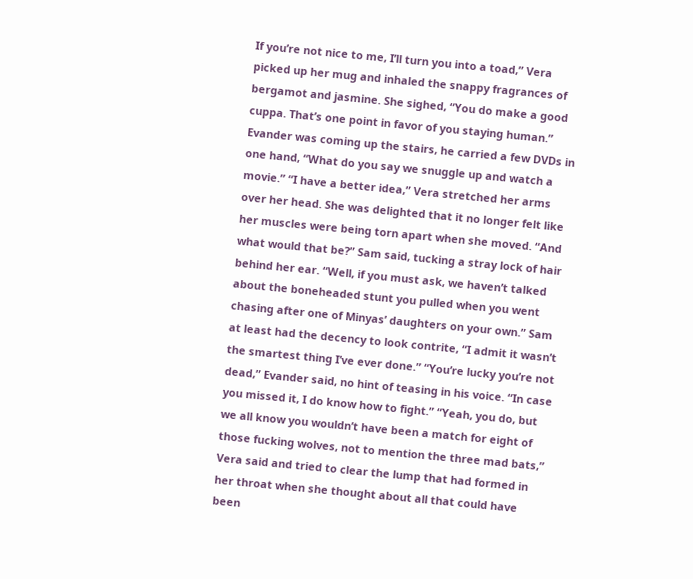If you’re not nice to me, I’ll turn you into a toad,” Vera picked up her mug and inhaled the snappy fragrances of bergamot and jasmine. She sighed, “You do make a good cuppa. That’s one point in favor of you staying human.” Evander was coming up the stairs, he carried a few DVDs in one hand, “What do you say we snuggle up and watch a movie.” “I have a better idea,” Vera stretched her arms over her head. She was delighted that it no longer felt like her muscles were being torn apart when she moved. “And what would that be?” Sam said, tucking a stray lock of hair behind her ear. “Well, if you must ask, we haven’t talked about the boneheaded stunt you pulled when you went chasing after one of Minyas’ daughters on your own.” Sam at least had the decency to look contrite, “I admit it wasn’t the smartest thing I’ve ever done.” “You’re lucky you’re not dead,” Evander said, no hint of teasing in his voice. “In case you missed it, I do know how to fight.” “Yeah, you do, but we all know you wouldn’t have been a match for eight of those fucking wolves, not to mention the three mad bats,” Vera said and tried to clear the lump that had formed in her throat when she thought about all that could have been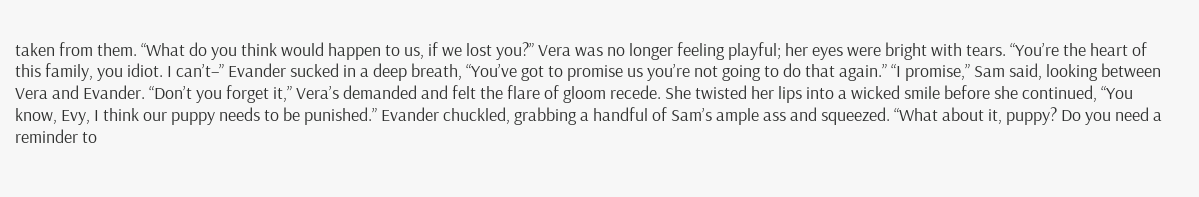taken from them. “What do you think would happen to us, if we lost you?” Vera was no longer feeling playful; her eyes were bright with tears. “You’re the heart of this family, you idiot. I can’t–” Evander sucked in a deep breath, “You’ve got to promise us you’re not going to do that again.” “I promise,” Sam said, looking between Vera and Evander. “Don’t you forget it,” Vera’s demanded and felt the flare of gloom recede. She twisted her lips into a wicked smile before she continued, “You know, Evy, I think our puppy needs to be punished.” Evander chuckled, grabbing a handful of Sam’s ample ass and squeezed. “What about it, puppy? Do you need a reminder to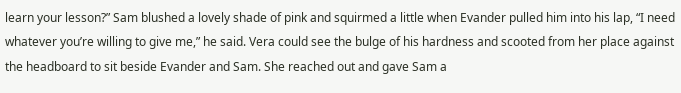learn your lesson?” Sam blushed a lovely shade of pink and squirmed a little when Evander pulled him into his lap, “I need whatever you’re willing to give me,” he said. Vera could see the bulge of his hardness and scooted from her place against the headboard to sit beside Evander and Sam. She reached out and gave Sam a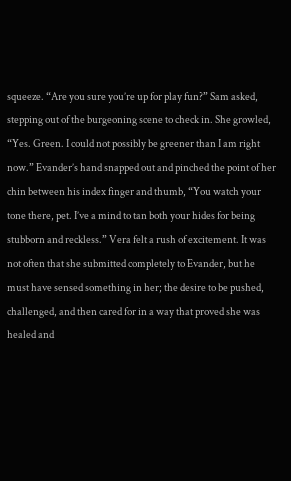squeeze. “Are you sure you’re up for play fun?” Sam asked, stepping out of the burgeoning scene to check in. She growled, “Yes. Green. I could not possibly be greener than I am right now.” Evander’s hand snapped out and pinched the point of her chin between his index finger and thumb, “You watch your tone there, pet. I’ve a mind to tan both your hides for being stubborn and reckless.” Vera felt a rush of excitement. It was not often that she submitted completely to Evander, but he must have sensed something in her; the desire to be pushed, challenged, and then cared for in a way that proved she was healed and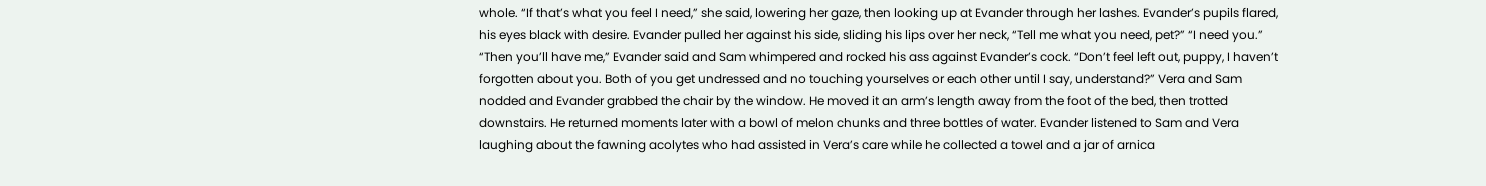whole. “If that’s what you feel I need,” she said, lowering her gaze, then looking up at Evander through her lashes. Evander’s pupils flared, his eyes black with desire. Evander pulled her against his side, sliding his lips over her neck, “Tell me what you need, pet?” “I need you.” “Then you’ll have me,” Evander said and Sam whimpered and rocked his ass against Evander’s cock. “Don’t feel left out, puppy, I haven’t forgotten about you. Both of you get undressed and no touching yourselves or each other until I say, understand?” Vera and Sam nodded and Evander grabbed the chair by the window. He moved it an arm’s length away from the foot of the bed, then trotted downstairs. He returned moments later with a bowl of melon chunks and three bottles of water. Evander listened to Sam and Vera laughing about the fawning acolytes who had assisted in Vera’s care while he collected a towel and a jar of arnica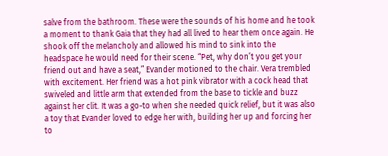salve from the bathroom. These were the sounds of his home and he took a moment to thank Gaia that they had all lived to hear them once again. He shook off the melancholy and allowed his mind to sink into the headspace he would need for their scene. “Pet, why don’t you get your friend out and have a seat,” Evander motioned to the chair. Vera trembled with excitement. Her friend was a hot pink vibrator with a cock head that swiveled and little arm that extended from the base to tickle and buzz against her clit. It was a go-to when she needed quick relief, but it was also a toy that Evander loved to edge her with, building her up and forcing her to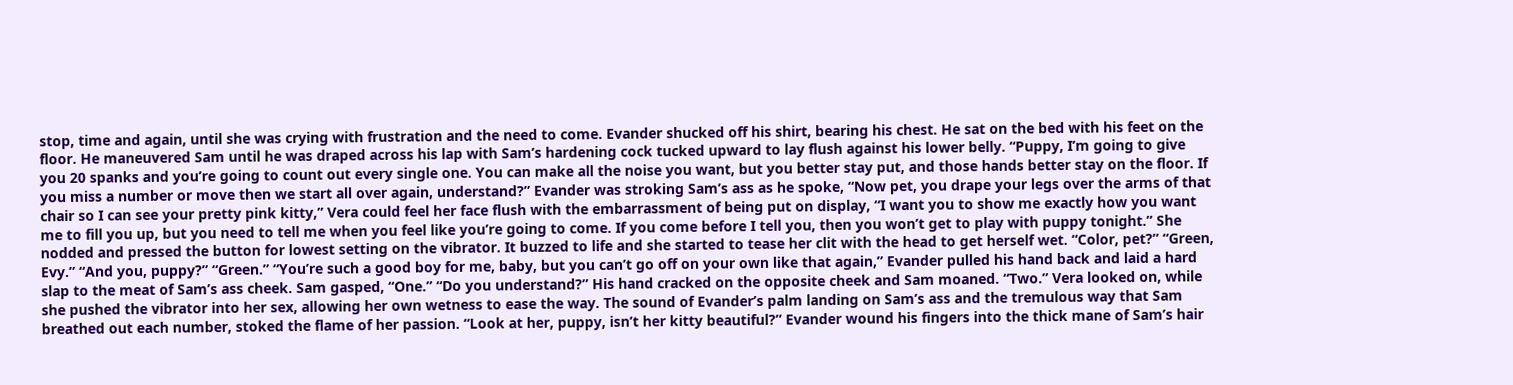stop, time and again, until she was crying with frustration and the need to come. Evander shucked off his shirt, bearing his chest. He sat on the bed with his feet on the floor. He maneuvered Sam until he was draped across his lap with Sam’s hardening cock tucked upward to lay flush against his lower belly. “Puppy, I’m going to give you 20 spanks and you’re going to count out every single one. You can make all the noise you want, but you better stay put, and those hands better stay on the floor. If you miss a number or move then we start all over again, understand?” Evander was stroking Sam’s ass as he spoke, “Now pet, you drape your legs over the arms of that chair so I can see your pretty pink kitty,” Vera could feel her face flush with the embarrassment of being put on display, “I want you to show me exactly how you want me to fill you up, but you need to tell me when you feel like you’re going to come. If you come before I tell you, then you won’t get to play with puppy tonight.” She nodded and pressed the button for lowest setting on the vibrator. It buzzed to life and she started to tease her clit with the head to get herself wet. “Color, pet?” “Green, Evy.” “And you, puppy?” “Green.” “You’re such a good boy for me, baby, but you can’t go off on your own like that again,” Evander pulled his hand back and laid a hard slap to the meat of Sam’s ass cheek. Sam gasped, “One.” “Do you understand?” His hand cracked on the opposite cheek and Sam moaned. “Two.” Vera looked on, while she pushed the vibrator into her sex, allowing her own wetness to ease the way. The sound of Evander’s palm landing on Sam’s ass and the tremulous way that Sam breathed out each number, stoked the flame of her passion. “Look at her, puppy, isn’t her kitty beautiful?” Evander wound his fingers into the thick mane of Sam’s hair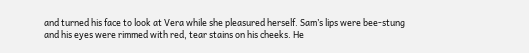and turned his face to look at Vera while she pleasured herself. Sam’s lips were bee-stung and his eyes were rimmed with red, tear stains on his cheeks. He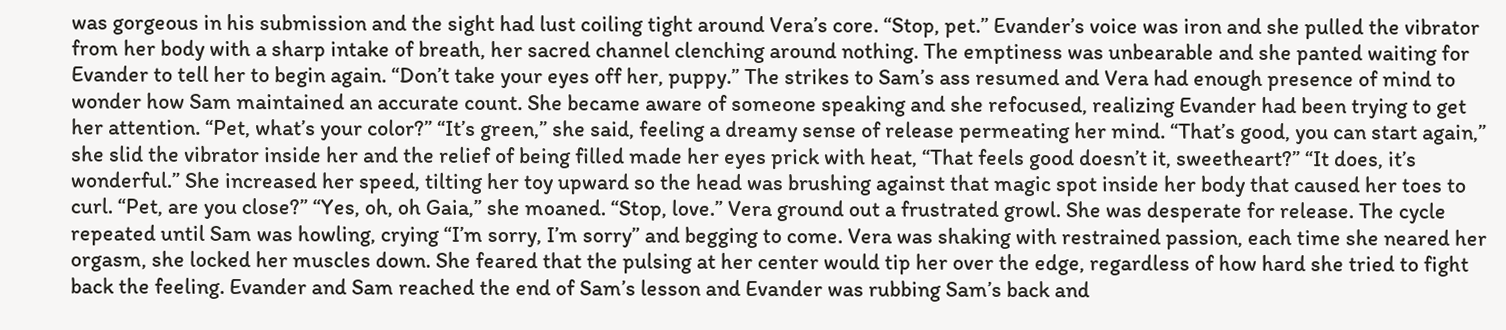was gorgeous in his submission and the sight had lust coiling tight around Vera’s core. “Stop, pet.” Evander’s voice was iron and she pulled the vibrator from her body with a sharp intake of breath, her sacred channel clenching around nothing. The emptiness was unbearable and she panted waiting for Evander to tell her to begin again. “Don’t take your eyes off her, puppy.” The strikes to Sam’s ass resumed and Vera had enough presence of mind to wonder how Sam maintained an accurate count. She became aware of someone speaking and she refocused, realizing Evander had been trying to get her attention. “Pet, what’s your color?” “It’s green,” she said, feeling a dreamy sense of release permeating her mind. “That’s good, you can start again,” she slid the vibrator inside her and the relief of being filled made her eyes prick with heat, “That feels good doesn’t it, sweetheart?” “It does, it’s wonderful.” She increased her speed, tilting her toy upward so the head was brushing against that magic spot inside her body that caused her toes to curl. “Pet, are you close?” “Yes, oh, oh Gaia,” she moaned. “Stop, love.” Vera ground out a frustrated growl. She was desperate for release. The cycle repeated until Sam was howling, crying “I’m sorry, I’m sorry” and begging to come. Vera was shaking with restrained passion, each time she neared her orgasm, she locked her muscles down. She feared that the pulsing at her center would tip her over the edge, regardless of how hard she tried to fight back the feeling. Evander and Sam reached the end of Sam’s lesson and Evander was rubbing Sam’s back and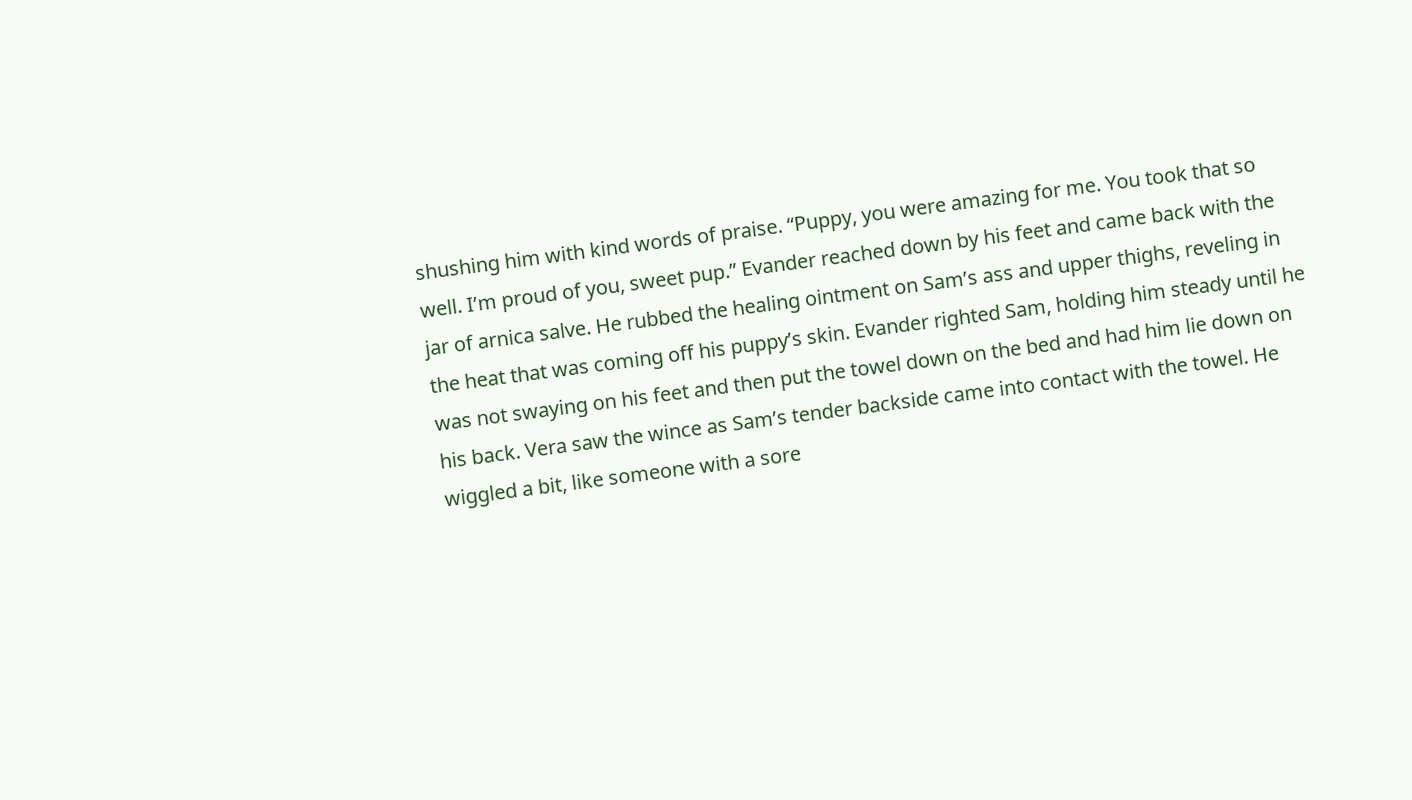shushing him with kind words of praise. “Puppy, you were amazing for me. You took that so well. I’m proud of you, sweet pup.” Evander reached down by his feet and came back with the jar of arnica salve. He rubbed the healing ointment on Sam’s ass and upper thighs, reveling in the heat that was coming off his puppy’s skin. Evander righted Sam, holding him steady until he was not swaying on his feet and then put the towel down on the bed and had him lie down on his back. Vera saw the wince as Sam’s tender backside came into contact with the towel. He wiggled a bit, like someone with a sore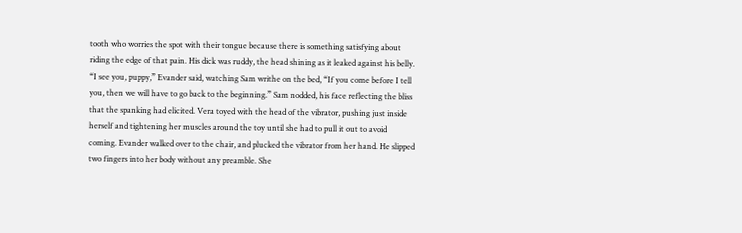tooth who worries the spot with their tongue because there is something satisfying about riding the edge of that pain. His dick was ruddy, the head shining as it leaked against his belly. “I see you, puppy,” Evander said, watching Sam writhe on the bed, “If you come before I tell you, then we will have to go back to the beginning.” Sam nodded, his face reflecting the bliss that the spanking had elicited. Vera toyed with the head of the vibrator, pushing just inside herself and tightening her muscles around the toy until she had to pull it out to avoid coming. Evander walked over to the chair, and plucked the vibrator from her hand. He slipped two fingers into her body without any preamble. She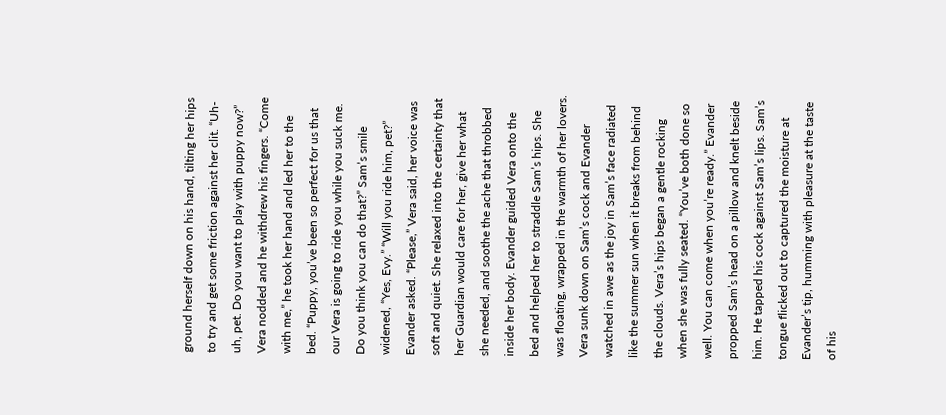ground herself down on his hand, tilting her hips to try and get some friction against her clit. “Uh-uh, pet. Do you want to play with puppy now?” Vera nodded and he withdrew his fingers. “Come with me,” he took her hand and led her to the bed. “Puppy, you’ve been so perfect for us that our Vera is going to ride you while you suck me. Do you think you can do that?” Sam’s smile widened, “Yes, Evy.” “Will you ride him, pet?” Evander asked. “Please,” Vera said, her voice was soft and quiet. She relaxed into the certainty that her Guardian would care for her, give her what she needed, and soothe the ache that throbbed inside her body. Evander guided Vera onto the bed and helped her to straddle Sam’s hips. She was floating, wrapped in the warmth of her lovers. Vera sunk down on Sam’s cock and Evander watched in awe as the joy in Sam’s face radiated like the summer sun when it breaks from behind the clouds. Vera’s hips began a gentle rocking when she was fully seated. “You’ve both done so well. You can come when you’re ready.” Evander propped Sam’s head on a pillow and knelt beside him. He tapped his cock against Sam’s lips. Sam’s tongue flicked out to captured the moisture at Evander’s tip, humming with pleasure at the taste of his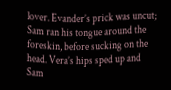lover. Evander’s prick was uncut; Sam ran his tongue around the foreskin, before sucking on the head. Vera’s hips sped up and Sam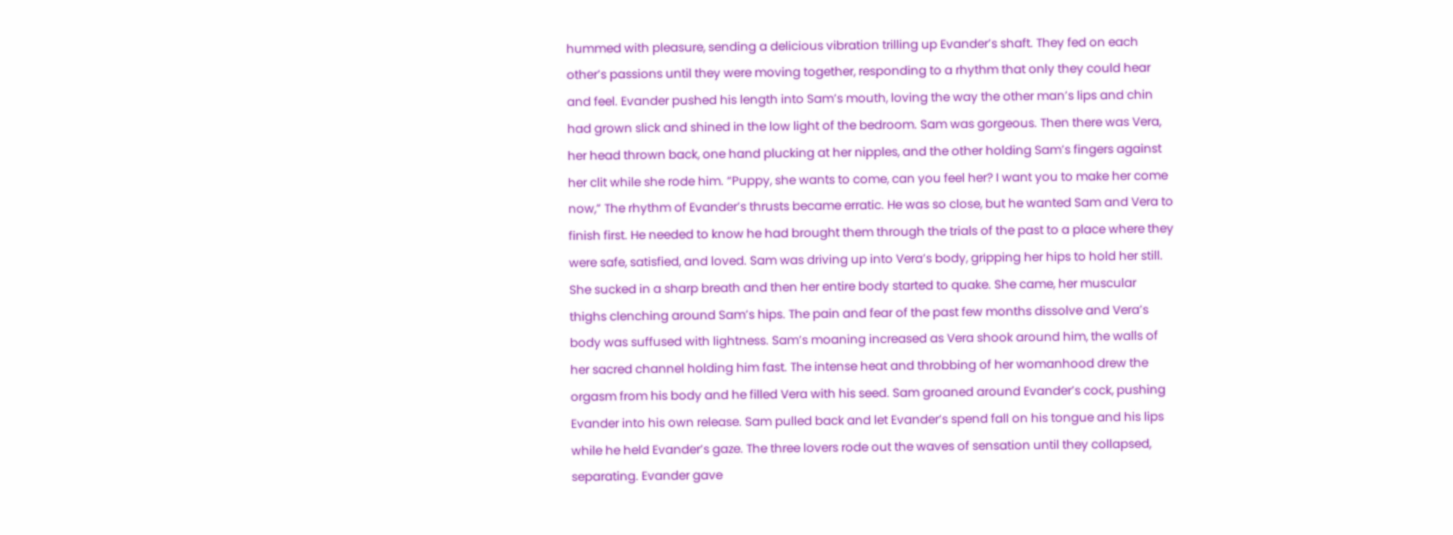hummed with pleasure, sending a delicious vibration trilling up Evander’s shaft. They fed on each other’s passions until they were moving together, responding to a rhythm that only they could hear and feel. Evander pushed his length into Sam’s mouth, loving the way the other man’s lips and chin had grown slick and shined in the low light of the bedroom. Sam was gorgeous. Then there was Vera, her head thrown back, one hand plucking at her nipples, and the other holding Sam’s fingers against her clit while she rode him. “Puppy, she wants to come, can you feel her? I want you to make her come now,” The rhythm of Evander’s thrusts became erratic. He was so close, but he wanted Sam and Vera to finish first. He needed to know he had brought them through the trials of the past to a place where they were safe, satisfied, and loved. Sam was driving up into Vera’s body, gripping her hips to hold her still. She sucked in a sharp breath and then her entire body started to quake. She came, her muscular thighs clenching around Sam’s hips. The pain and fear of the past few months dissolve and Vera’s body was suffused with lightness. Sam’s moaning increased as Vera shook around him, the walls of her sacred channel holding him fast. The intense heat and throbbing of her womanhood drew the orgasm from his body and he filled Vera with his seed. Sam groaned around Evander’s cock, pushing Evander into his own release. Sam pulled back and let Evander’s spend fall on his tongue and his lips while he held Evander’s gaze. The three lovers rode out the waves of sensation until they collapsed, separating. Evander gave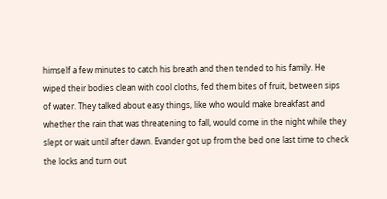himself a few minutes to catch his breath and then tended to his family. He wiped their bodies clean with cool cloths, fed them bites of fruit, between sips of water. They talked about easy things, like who would make breakfast and whether the rain that was threatening to fall, would come in the night while they slept or wait until after dawn. Evander got up from the bed one last time to check the locks and turn out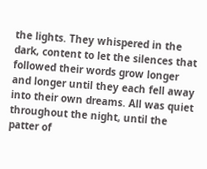the lights. They whispered in the dark, content to let the silences that followed their words grow longer and longer until they each fell away into their own dreams. All was quiet throughout the night, until the patter of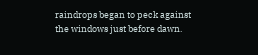raindrops began to peck against the windows just before dawn.